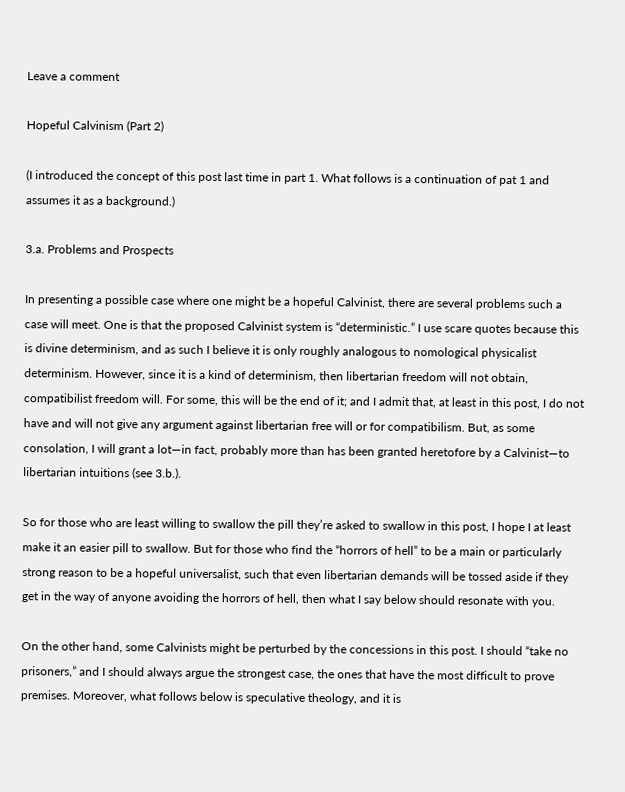Leave a comment

Hopeful Calvinism (Part 2)

(I introduced the concept of this post last time in part 1. What follows is a continuation of pat 1 and assumes it as a background.)

3.a. Problems and Prospects

In presenting a possible case where one might be a hopeful Calvinist, there are several problems such a case will meet. One is that the proposed Calvinist system is “deterministic.” I use scare quotes because this is divine determinism, and as such I believe it is only roughly analogous to nomological physicalist determinism. However, since it is a kind of determinism, then libertarian freedom will not obtain, compatibilist freedom will. For some, this will be the end of it; and I admit that, at least in this post, I do not have and will not give any argument against libertarian free will or for compatibilism. But, as some consolation, I will grant a lot—in fact, probably more than has been granted heretofore by a Calvinist—to libertarian intuitions (see 3.b.).

So for those who are least willing to swallow the pill they’re asked to swallow in this post, I hope I at least make it an easier pill to swallow. But for those who find the “horrors of hell” to be a main or particularly strong reason to be a hopeful universalist, such that even libertarian demands will be tossed aside if they get in the way of anyone avoiding the horrors of hell, then what I say below should resonate with you.

On the other hand, some Calvinists might be perturbed by the concessions in this post. I should “take no prisoners,” and I should always argue the strongest case, the ones that have the most difficult to prove premises. Moreover, what follows below is speculative theology, and it is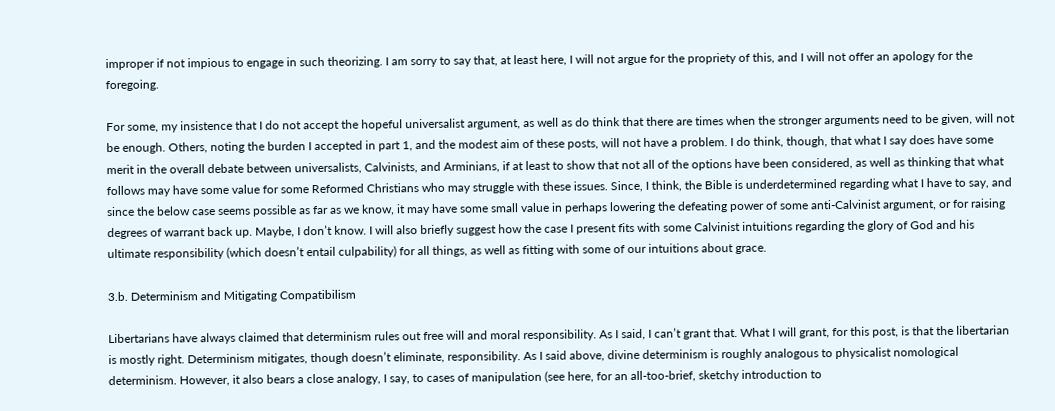improper if not impious to engage in such theorizing. I am sorry to say that, at least here, I will not argue for the propriety of this, and I will not offer an apology for the foregoing.

For some, my insistence that I do not accept the hopeful universalist argument, as well as do think that there are times when the stronger arguments need to be given, will not be enough. Others, noting the burden I accepted in part 1, and the modest aim of these posts, will not have a problem. I do think, though, that what I say does have some merit in the overall debate between universalists, Calvinists, and Arminians, if at least to show that not all of the options have been considered, as well as thinking that what follows may have some value for some Reformed Christians who may struggle with these issues. Since, I think, the Bible is underdetermined regarding what I have to say, and since the below case seems possible as far as we know, it may have some small value in perhaps lowering the defeating power of some anti-Calvinist argument, or for raising degrees of warrant back up. Maybe, I don’t know. I will also briefly suggest how the case I present fits with some Calvinist intuitions regarding the glory of God and his ultimate responsibility (which doesn’t entail culpability) for all things, as well as fitting with some of our intuitions about grace.

3.b. Determinism and Mitigating Compatibilism

Libertarians have always claimed that determinism rules out free will and moral responsibility. As I said, I can’t grant that. What I will grant, for this post, is that the libertarian is mostly right. Determinism mitigates, though doesn’t eliminate, responsibility. As I said above, divine determinism is roughly analogous to physicalist nomological determinism. However, it also bears a close analogy, I say, to cases of manipulation (see here, for an all-too-brief, sketchy introduction to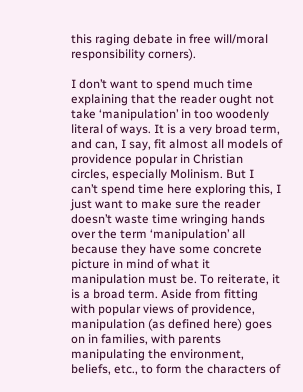this raging debate in free will/moral responsibility corners).

I don’t want to spend much time explaining that the reader ought not take ‘manipulation’ in too woodenly literal of ways. It is a very broad term, and can, I say, fit almost all models of providence popular in Christian circles, especially Molinism. But I can’t spend time here exploring this, I just want to make sure the reader doesn’t waste time wringing hands over the term ‘manipulation’ all because they have some concrete picture in mind of what it manipulation must be. To reiterate, it is a broad term. Aside from fitting with popular views of providence, manipulation (as defined here) goes on in families, with parents manipulating the environment, beliefs, etc., to form the characters of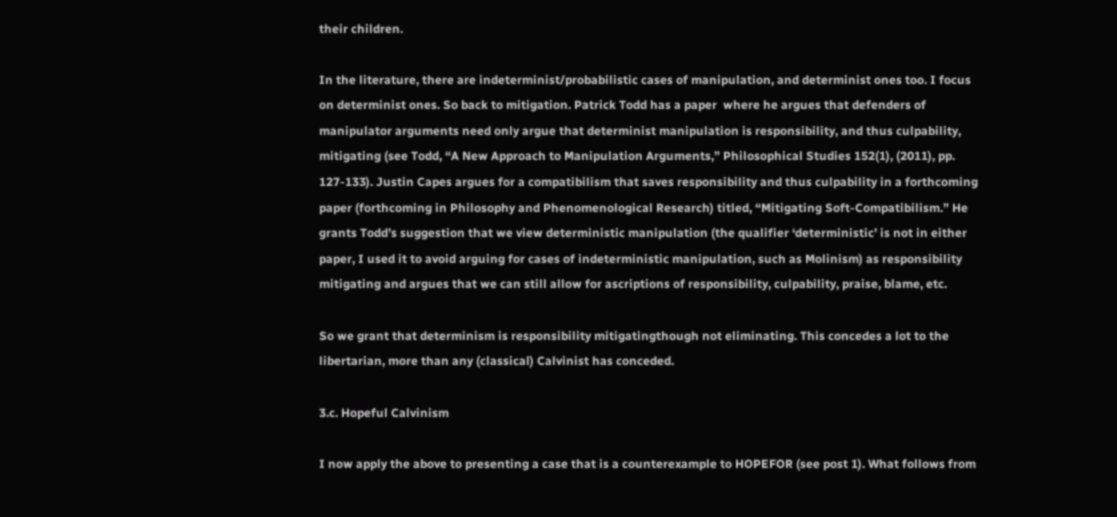their children.

In the literature, there are indeterminist/probabilistic cases of manipulation, and determinist ones too. I focus on determinist ones. So back to mitigation. Patrick Todd has a paper  where he argues that defenders of manipulator arguments need only argue that determinist manipulation is responsibility, and thus culpability, mitigating (see Todd, “A New Approach to Manipulation Arguments,” Philosophical Studies 152(1), (2011), pp. 127-133). Justin Capes argues for a compatibilism that saves responsibility and thus culpability in a forthcoming paper (forthcoming in Philosophy and Phenomenological Research) titled, “Mitigating Soft-Compatibilism.” He grants Todd’s suggestion that we view deterministic manipulation (the qualifier ‘deterministic’ is not in either paper, I used it to avoid arguing for cases of indeterministic manipulation, such as Molinism) as responsibility mitigating and argues that we can still allow for ascriptions of responsibility, culpability, praise, blame, etc.

So we grant that determinism is responsibility mitigatingthough not eliminating. This concedes a lot to the libertarian, more than any (classical) Calvinist has conceded.

3.c. Hopeful Calvinism

I now apply the above to presenting a case that is a counterexample to HOPEFOR (see post 1). What follows from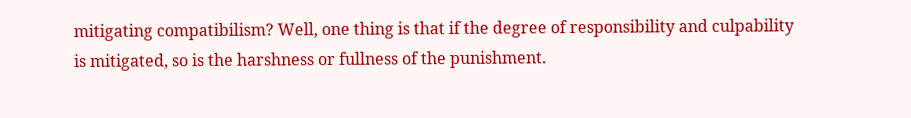mitigating compatibilism? Well, one thing is that if the degree of responsibility and culpability is mitigated, so is the harshness or fullness of the punishment.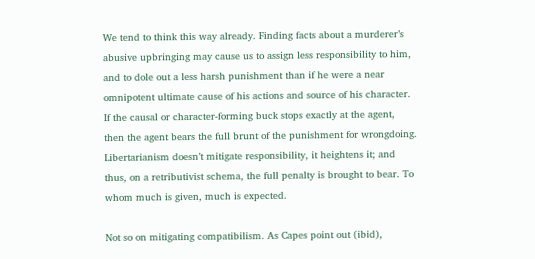We tend to think this way already. Finding facts about a murderer’s abusive upbringing may cause us to assign less responsibility to him, and to dole out a less harsh punishment than if he were a near omnipotent ultimate cause of his actions and source of his character. If the causal or character-forming buck stops exactly at the agent, then the agent bears the full brunt of the punishment for wrongdoing. Libertarianism doesn’t mitigate responsibility, it heightens it; and thus, on a retributivist schema, the full penalty is brought to bear. To whom much is given, much is expected.

Not so on mitigating compatibilism. As Capes point out (ibid),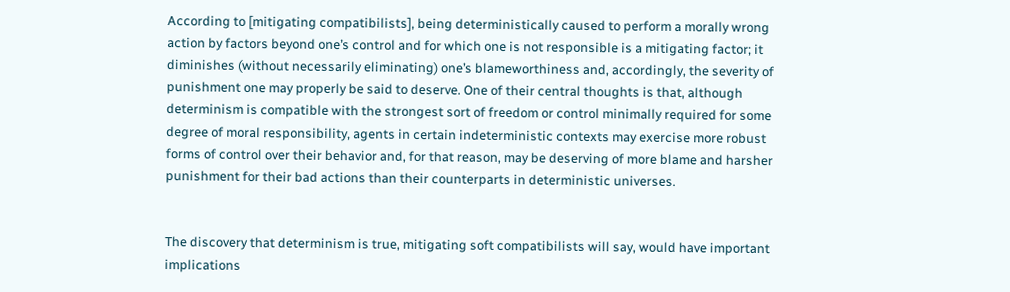According to [mitigating compatibilists], being deterministically caused to perform a morally wrong action by factors beyond one’s control and for which one is not responsible is a mitigating factor; it diminishes (without necessarily eliminating) one’s blameworthiness and, accordingly, the severity of punishment one may properly be said to deserve. One of their central thoughts is that, although determinism is compatible with the strongest sort of freedom or control minimally required for some degree of moral responsibility, agents in certain indeterministic contexts may exercise more robust forms of control over their behavior and, for that reason, may be deserving of more blame and harsher punishment for their bad actions than their counterparts in deterministic universes.


The discovery that determinism is true, mitigating soft compatibilists will say, would have important implications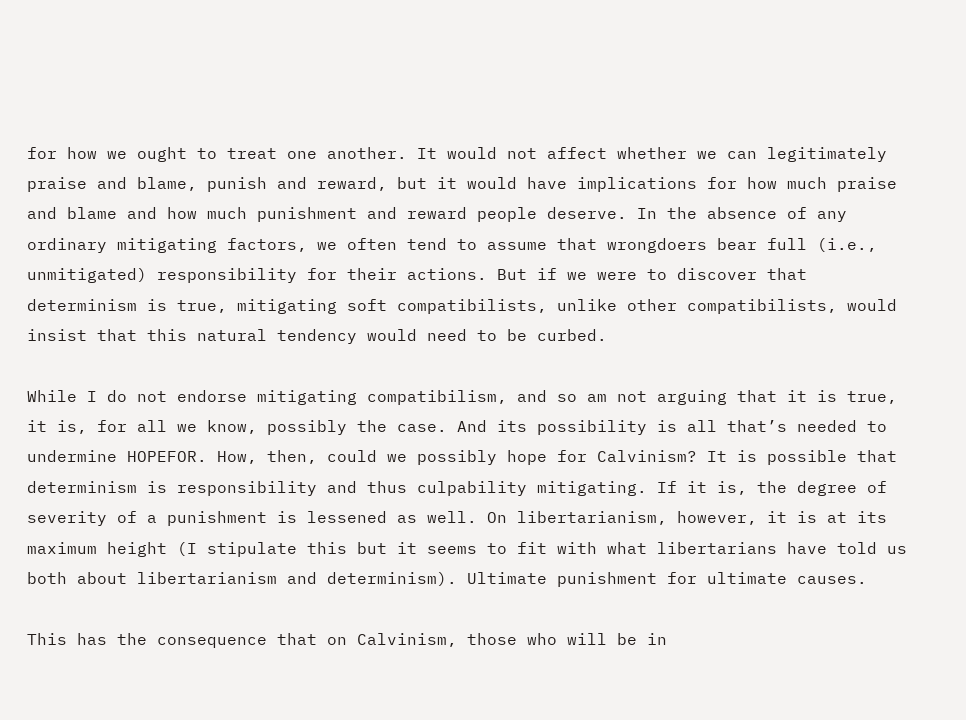for how we ought to treat one another. It would not affect whether we can legitimately praise and blame, punish and reward, but it would have implications for how much praise and blame and how much punishment and reward people deserve. In the absence of any ordinary mitigating factors, we often tend to assume that wrongdoers bear full (i.e., unmitigated) responsibility for their actions. But if we were to discover that determinism is true, mitigating soft compatibilists, unlike other compatibilists, would insist that this natural tendency would need to be curbed.

While I do not endorse mitigating compatibilism, and so am not arguing that it is true, it is, for all we know, possibly the case. And its possibility is all that’s needed to undermine HOPEFOR. How, then, could we possibly hope for Calvinism? It is possible that determinism is responsibility and thus culpability mitigating. If it is, the degree of severity of a punishment is lessened as well. On libertarianism, however, it is at its maximum height (I stipulate this but it seems to fit with what libertarians have told us both about libertarianism and determinism). Ultimate punishment for ultimate causes.

This has the consequence that on Calvinism, those who will be in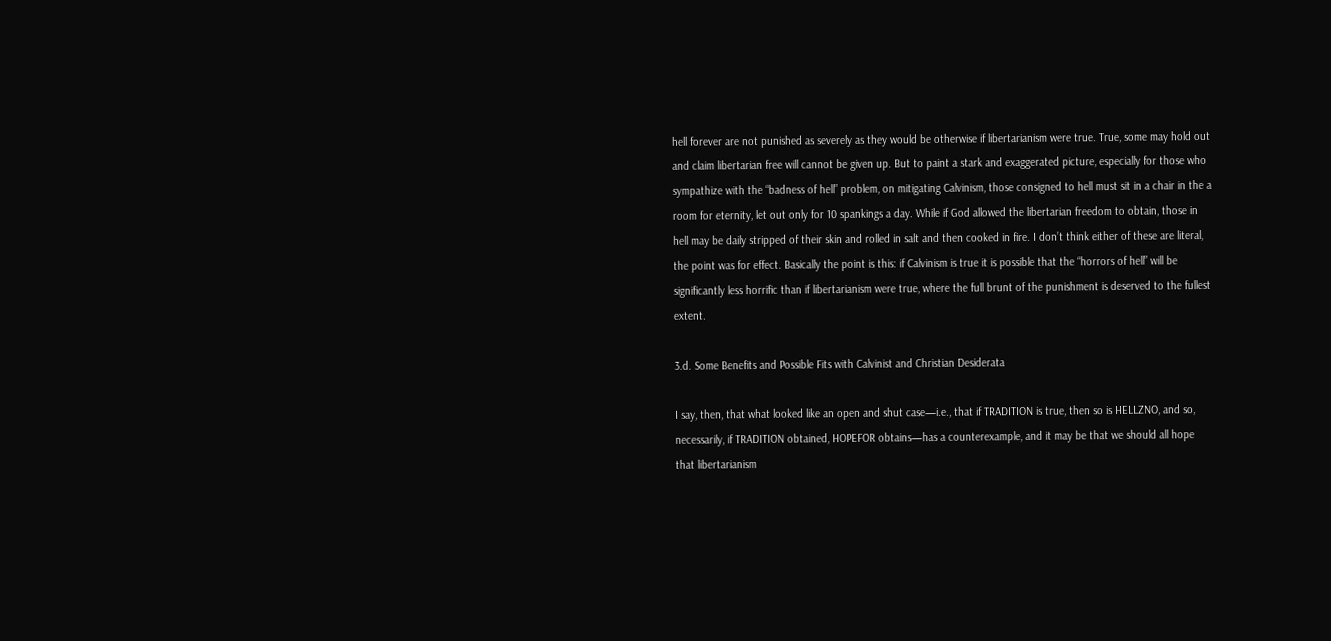hell forever are not punished as severely as they would be otherwise if libertarianism were true. True, some may hold out and claim libertarian free will cannot be given up. But to paint a stark and exaggerated picture, especially for those who sympathize with the “badness of hell” problem, on mitigating Calvinism, those consigned to hell must sit in a chair in the a room for eternity, let out only for 10 spankings a day. While if God allowed the libertarian freedom to obtain, those in hell may be daily stripped of their skin and rolled in salt and then cooked in fire. I don’t think either of these are literal, the point was for effect. Basically the point is this: if Calvinism is true it is possible that the “horrors of hell” will be significantly less horrific than if libertarianism were true, where the full brunt of the punishment is deserved to the fullest extent.

3.d. Some Benefits and Possible Fits with Calvinist and Christian Desiderata

I say, then, that what looked like an open and shut case—i.e., that if TRADITION is true, then so is HELLZNO, and so, necessarily, if TRADITION obtained, HOPEFOR obtains—has a counterexample, and it may be that we should all hope that libertarianism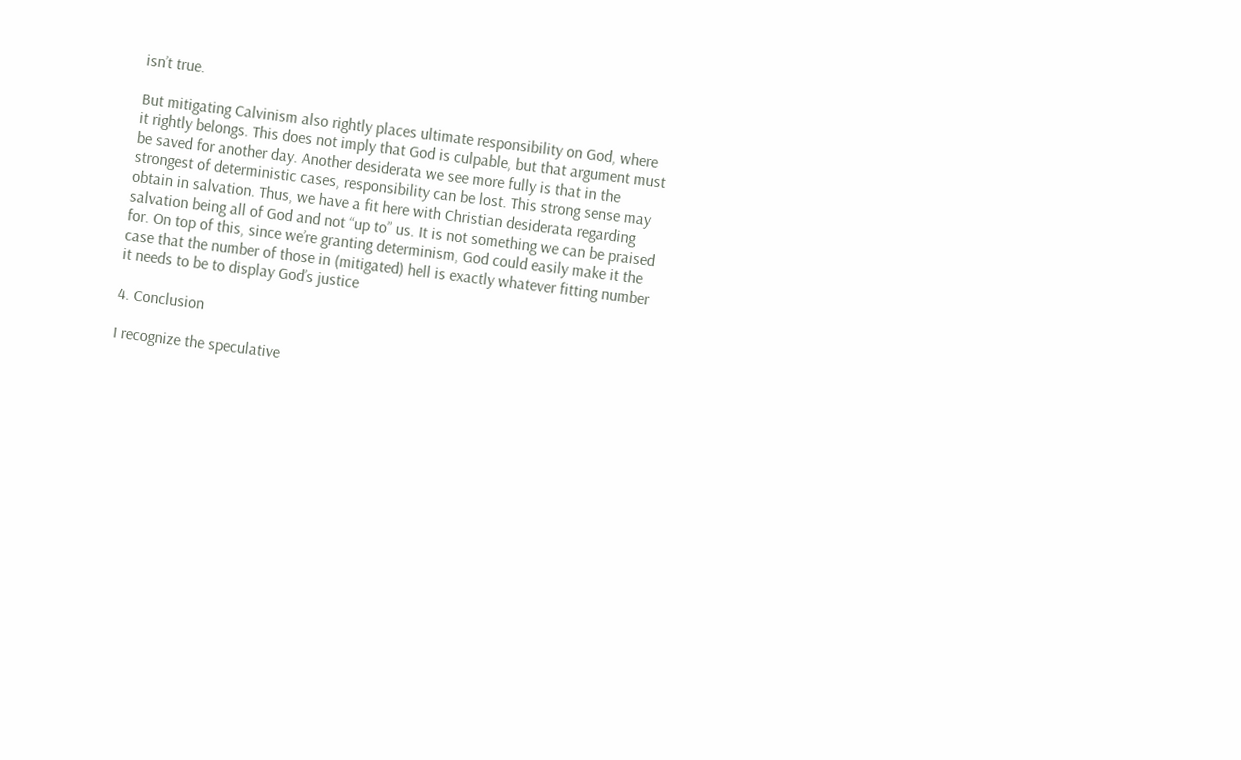isn’t true.

But mitigating Calvinism also rightly places ultimate responsibility on God, where it rightly belongs. This does not imply that God is culpable, but that argument must be saved for another day. Another desiderata we see more fully is that in the strongest of deterministic cases, responsibility can be lost. This strong sense may obtain in salvation. Thus, we have a fit here with Christian desiderata regarding salvation being all of God and not “up to” us. It is not something we can be praised for. On top of this, since we’re granting determinism, God could easily make it the case that the number of those in (mitigated) hell is exactly whatever fitting number it needs to be to display God’s justice

4. Conclusion

I recognize the speculative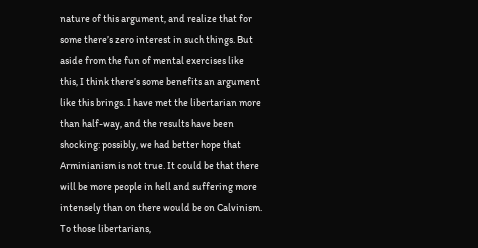nature of this argument, and realize that for some there’s zero interest in such things. But aside from the fun of mental exercises like this, I think there’s some benefits an argument like this brings. I have met the libertarian more than half-way, and the results have been shocking: possibly, we had better hope that Arminianism is not true. It could be that there will be more people in hell and suffering more intensely than on there would be on Calvinism. To those libertarians,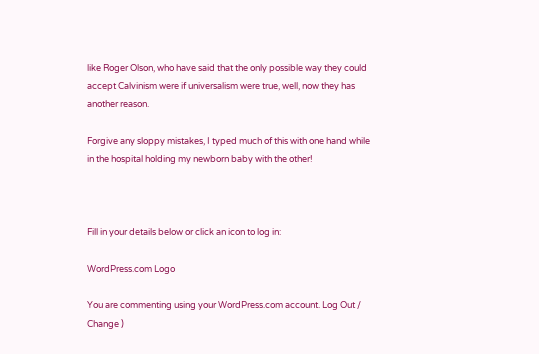like Roger Olson, who have said that the only possible way they could accept Calvinism were if universalism were true, well, now they has another reason.

Forgive any sloppy mistakes, I typed much of this with one hand while in the hospital holding my newborn baby with the other!



Fill in your details below or click an icon to log in:

WordPress.com Logo

You are commenting using your WordPress.com account. Log Out /  Change )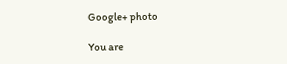Google+ photo

You are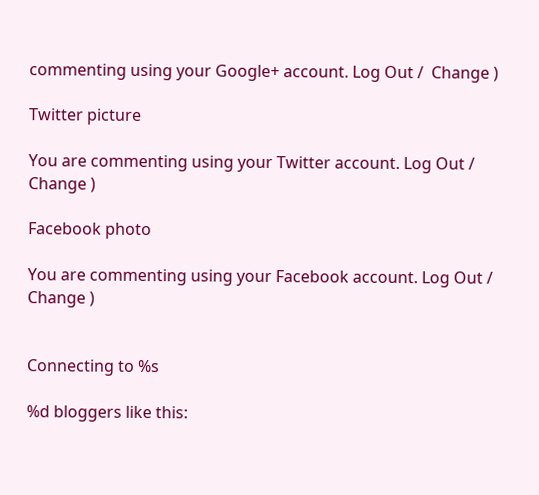commenting using your Google+ account. Log Out /  Change )

Twitter picture

You are commenting using your Twitter account. Log Out /  Change )

Facebook photo

You are commenting using your Facebook account. Log Out /  Change )


Connecting to %s

%d bloggers like this: